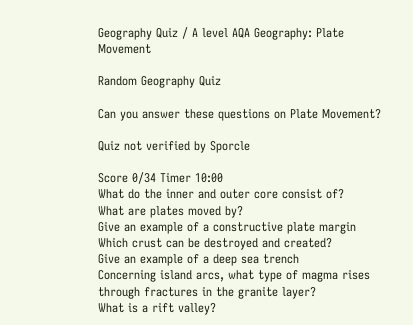Geography Quiz / A level AQA Geography: Plate Movement

Random Geography Quiz

Can you answer these questions on Plate Movement?

Quiz not verified by Sporcle

Score 0/34 Timer 10:00
What do the inner and outer core consist of?
What are plates moved by?
Give an example of a constructive plate margin
Which crust can be destroyed and created?
Give an example of a deep sea trench
Concerning island arcs, what type of magma rises through fractures in the granite layer?
What is a rift valley?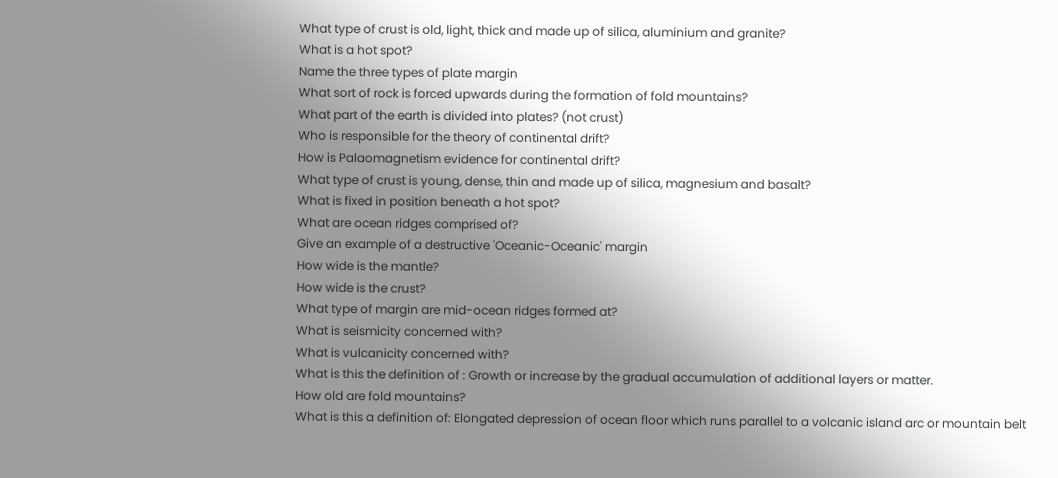What type of crust is old, light, thick and made up of silica, aluminium and granite?
What is a hot spot?
Name the three types of plate margin
What sort of rock is forced upwards during the formation of fold mountains?
What part of the earth is divided into plates? (not crust)
Who is responsible for the theory of continental drift?
How is Palaomagnetism evidence for continental drift?
What type of crust is young, dense, thin and made up of silica, magnesium and basalt?
What is fixed in position beneath a hot spot?
What are ocean ridges comprised of?
Give an example of a destructive 'Oceanic-Oceanic' margin
How wide is the mantle?
How wide is the crust?
What type of margin are mid-ocean ridges formed at?
What is seismicity concerned with?
What is vulcanicity concerned with?
What is this the definition of : Growth or increase by the gradual accumulation of additional layers or matter.
How old are fold mountains?
What is this a definition of: Elongated depression of ocean floor which runs parallel to a volcanic island arc or mountain belt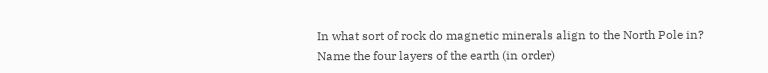In what sort of rock do magnetic minerals align to the North Pole in?
Name the four layers of the earth (in order)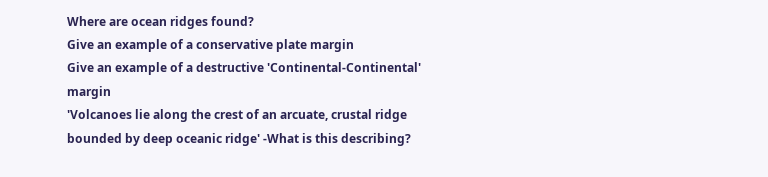Where are ocean ridges found?
Give an example of a conservative plate margin
Give an example of a destructive 'Continental-Continental' margin
'Volcanoes lie along the crest of an arcuate, crustal ridge bounded by deep oceanic ridge' -What is this describing?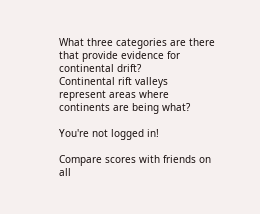What three categories are there that provide evidence for continental drift?
Continental rift valleys represent areas where continents are being what?

You're not logged in!

Compare scores with friends on all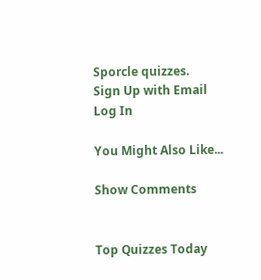Sporcle quizzes.
Sign Up with Email
Log In

You Might Also Like...

Show Comments


Top Quizzes Today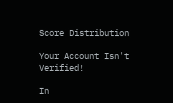Score Distribution

Your Account Isn't Verified!

In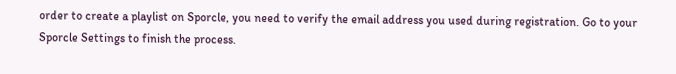order to create a playlist on Sporcle, you need to verify the email address you used during registration. Go to your Sporcle Settings to finish the process.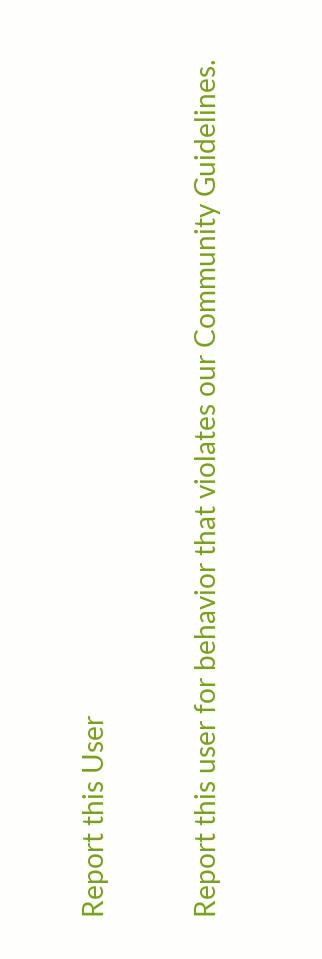Report this User

Report this user for behavior that violates our Community Guidelines.